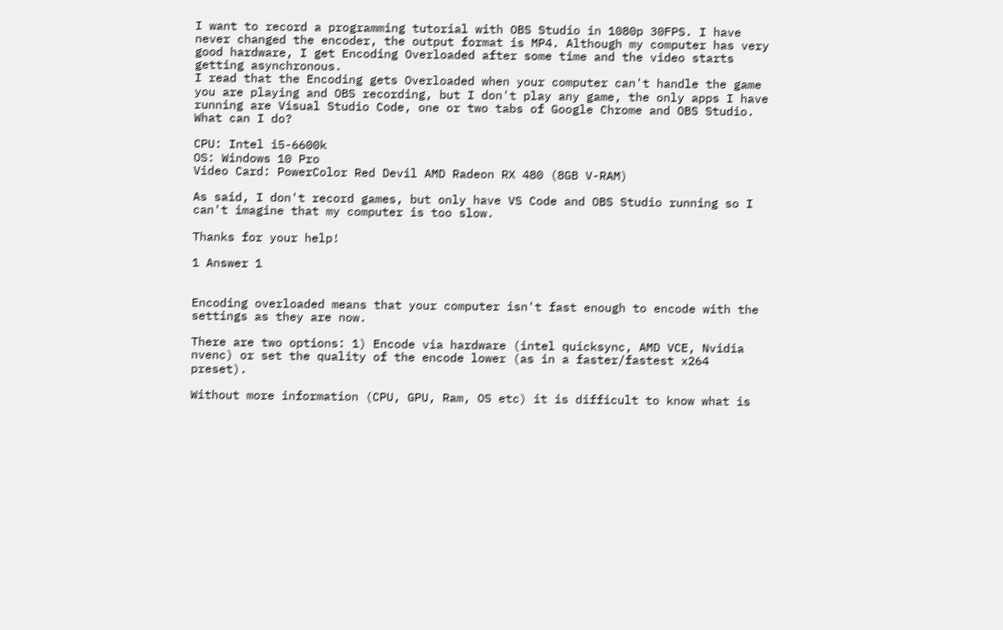I want to record a programming tutorial with OBS Studio in 1080p 30FPS. I have never changed the encoder, the output format is MP4. Although my computer has very good hardware, I get Encoding Overloaded after some time and the video starts getting asynchronous.
I read that the Encoding gets Overloaded when your computer can't handle the game you are playing and OBS recording, but I don't play any game, the only apps I have running are Visual Studio Code, one or two tabs of Google Chrome and OBS Studio.
What can I do?

CPU: Intel i5-6600k
OS: Windows 10 Pro
Video Card: PowerColor Red Devil AMD Radeon RX 480 (8GB V-RAM)

As said, I don't record games, but only have VS Code and OBS Studio running so I can't imagine that my computer is too slow.

Thanks for your help!

1 Answer 1


Encoding overloaded means that your computer isn't fast enough to encode with the settings as they are now.

There are two options: 1) Encode via hardware (intel quicksync, AMD VCE, Nvidia nvenc) or set the quality of the encode lower (as in a faster/fastest x264 preset).

Without more information (CPU, GPU, Ram, OS etc) it is difficult to know what is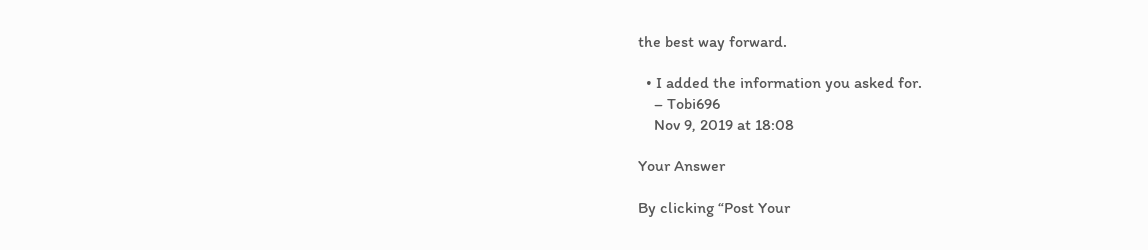the best way forward.

  • I added the information you asked for.
    – Tobi696
    Nov 9, 2019 at 18:08

Your Answer

By clicking “Post Your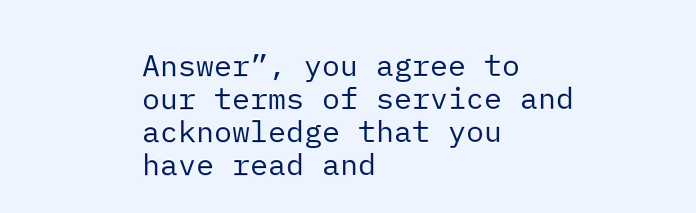Answer”, you agree to our terms of service and acknowledge that you have read and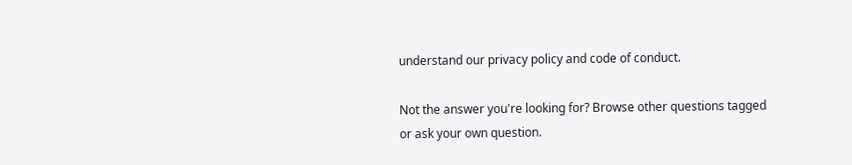understand our privacy policy and code of conduct.

Not the answer you're looking for? Browse other questions tagged or ask your own question.